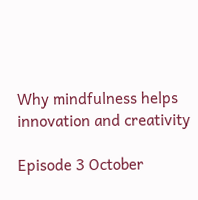Why mindfulness helps innovation and creativity

Episode 3 October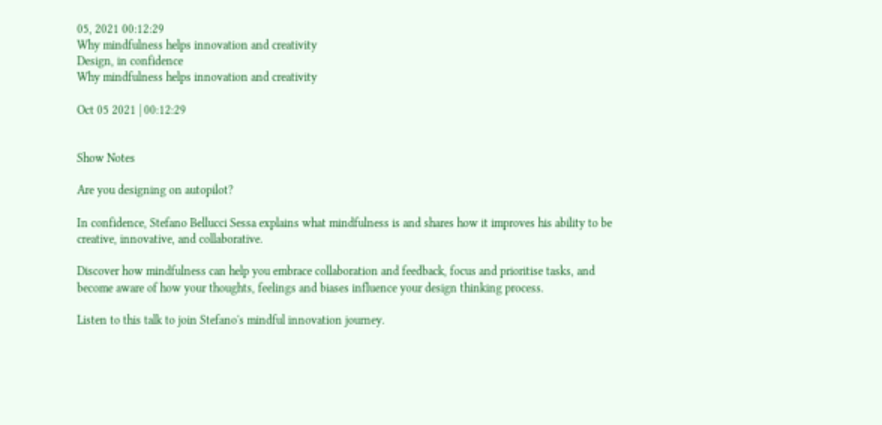05, 2021 00:12:29
Why mindfulness helps innovation and creativity
Design, in confidence
Why mindfulness helps innovation and creativity

Oct 05 2021 | 00:12:29


Show Notes

Are you designing on autopilot?

In confidence, Stefano Bellucci Sessa explains what mindfulness is and shares how it improves his ability to be creative, innovative, and collaborative.

Discover how mindfulness can help you embrace collaboration and feedback, focus and prioritise tasks, and become aware of how your thoughts, feelings and biases influence your design thinking process.

Listen to this talk to join Stefano's mindful innovation journey.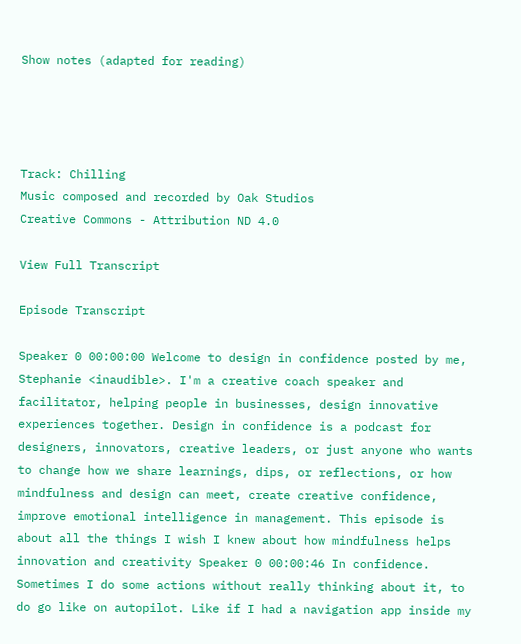Show notes (adapted for reading)




Track: Chilling
Music composed and recorded by Oak Studios
Creative Commons - Attribution ND 4.0

View Full Transcript

Episode Transcript

Speaker 0 00:00:00 Welcome to design in confidence posted by me, Stephanie <inaudible>. I'm a creative coach speaker and facilitator, helping people in businesses, design innovative experiences together. Design in confidence is a podcast for designers, innovators, creative leaders, or just anyone who wants to change how we share learnings, dips, or reflections, or how mindfulness and design can meet, create creative confidence, improve emotional intelligence in management. This episode is about all the things I wish I knew about how mindfulness helps innovation and creativity Speaker 0 00:00:46 In confidence. Sometimes I do some actions without really thinking about it, to do go like on autopilot. Like if I had a navigation app inside my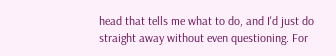head that tells me what to do, and I'd just do straight away without even questioning. For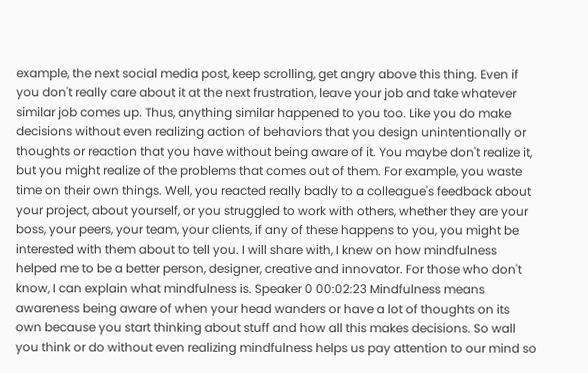example, the next social media post, keep scrolling, get angry above this thing. Even if you don't really care about it at the next frustration, leave your job and take whatever similar job comes up. Thus, anything similar happened to you too. Like you do make decisions without even realizing action of behaviors that you design unintentionally or thoughts or reaction that you have without being aware of it. You maybe don't realize it, but you might realize of the problems that comes out of them. For example, you waste time on their own things. Well, you reacted really badly to a colleague's feedback about your project, about yourself, or you struggled to work with others, whether they are your boss, your peers, your team, your clients, if any of these happens to you, you might be interested with them about to tell you. I will share with, I knew on how mindfulness helped me to be a better person, designer, creative and innovator. For those who don't know, I can explain what mindfulness is. Speaker 0 00:02:23 Mindfulness means awareness being aware of when your head wanders or have a lot of thoughts on its own because you start thinking about stuff and how all this makes decisions. So wall you think or do without even realizing mindfulness helps us pay attention to our mind so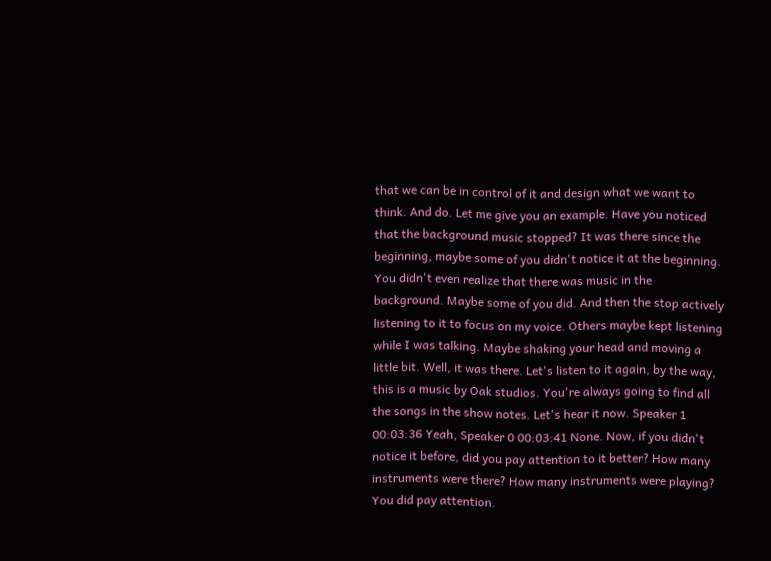that we can be in control of it and design what we want to think. And do. Let me give you an example. Have you noticed that the background music stopped? It was there since the beginning, maybe some of you didn't notice it at the beginning. You didn't even realize that there was music in the background. Maybe some of you did. And then the stop actively listening to it to focus on my voice. Others maybe kept listening while I was talking. Maybe shaking your head and moving a little bit. Well, it was there. Let's listen to it again, by the way, this is a music by Oak studios. You're always going to find all the songs in the show notes. Let's hear it now. Speaker 1 00:03:36 Yeah, Speaker 0 00:03:41 None. Now, if you didn't notice it before, did you pay attention to it better? How many instruments were there? How many instruments were playing? You did pay attention.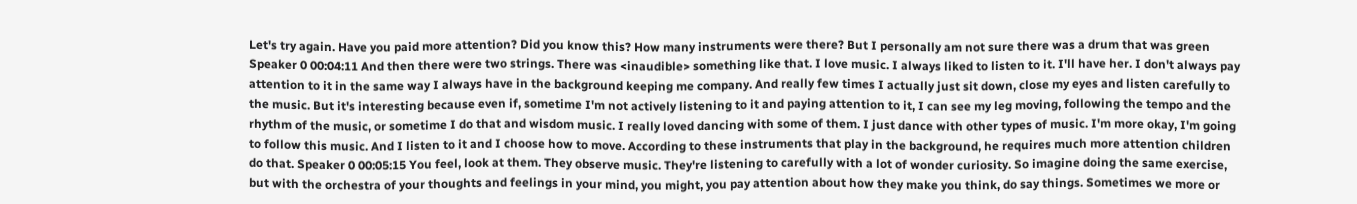Let's try again. Have you paid more attention? Did you know this? How many instruments were there? But I personally am not sure there was a drum that was green Speaker 0 00:04:11 And then there were two strings. There was <inaudible> something like that. I love music. I always liked to listen to it. I'll have her. I don't always pay attention to it in the same way I always have in the background keeping me company. And really few times I actually just sit down, close my eyes and listen carefully to the music. But it's interesting because even if, sometime I'm not actively listening to it and paying attention to it, I can see my leg moving, following the tempo and the rhythm of the music, or sometime I do that and wisdom music. I really loved dancing with some of them. I just dance with other types of music. I'm more okay, I'm going to follow this music. And I listen to it and I choose how to move. According to these instruments that play in the background, he requires much more attention children do that. Speaker 0 00:05:15 You feel, look at them. They observe music. They're listening to carefully with a lot of wonder curiosity. So imagine doing the same exercise, but with the orchestra of your thoughts and feelings in your mind, you might, you pay attention about how they make you think, do say things. Sometimes we more or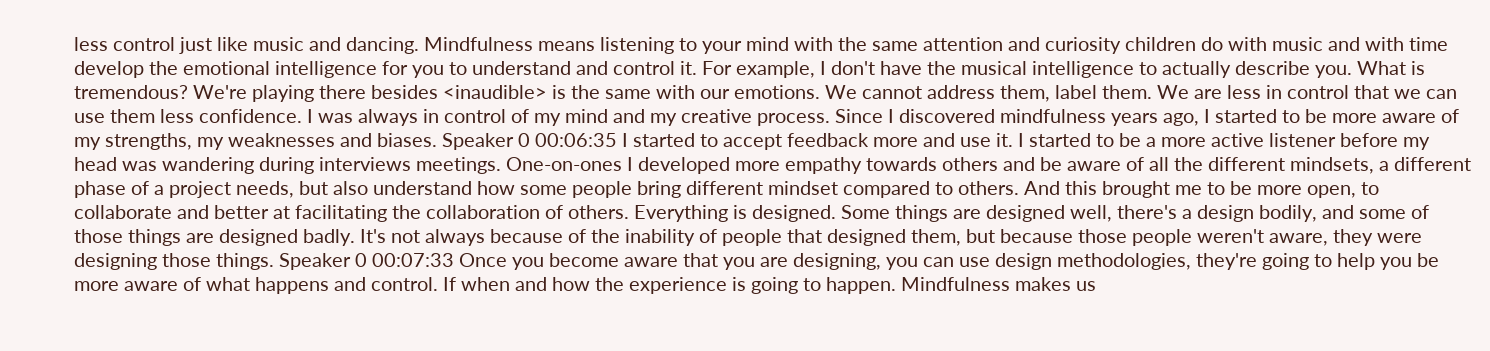less control just like music and dancing. Mindfulness means listening to your mind with the same attention and curiosity children do with music and with time develop the emotional intelligence for you to understand and control it. For example, I don't have the musical intelligence to actually describe you. What is tremendous? We're playing there besides <inaudible> is the same with our emotions. We cannot address them, label them. We are less in control that we can use them less confidence. I was always in control of my mind and my creative process. Since I discovered mindfulness years ago, I started to be more aware of my strengths, my weaknesses and biases. Speaker 0 00:06:35 I started to accept feedback more and use it. I started to be a more active listener before my head was wandering during interviews meetings. One-on-ones I developed more empathy towards others and be aware of all the different mindsets, a different phase of a project needs, but also understand how some people bring different mindset compared to others. And this brought me to be more open, to collaborate and better at facilitating the collaboration of others. Everything is designed. Some things are designed well, there's a design bodily, and some of those things are designed badly. It's not always because of the inability of people that designed them, but because those people weren't aware, they were designing those things. Speaker 0 00:07:33 Once you become aware that you are designing, you can use design methodologies, they're going to help you be more aware of what happens and control. If when and how the experience is going to happen. Mindfulness makes us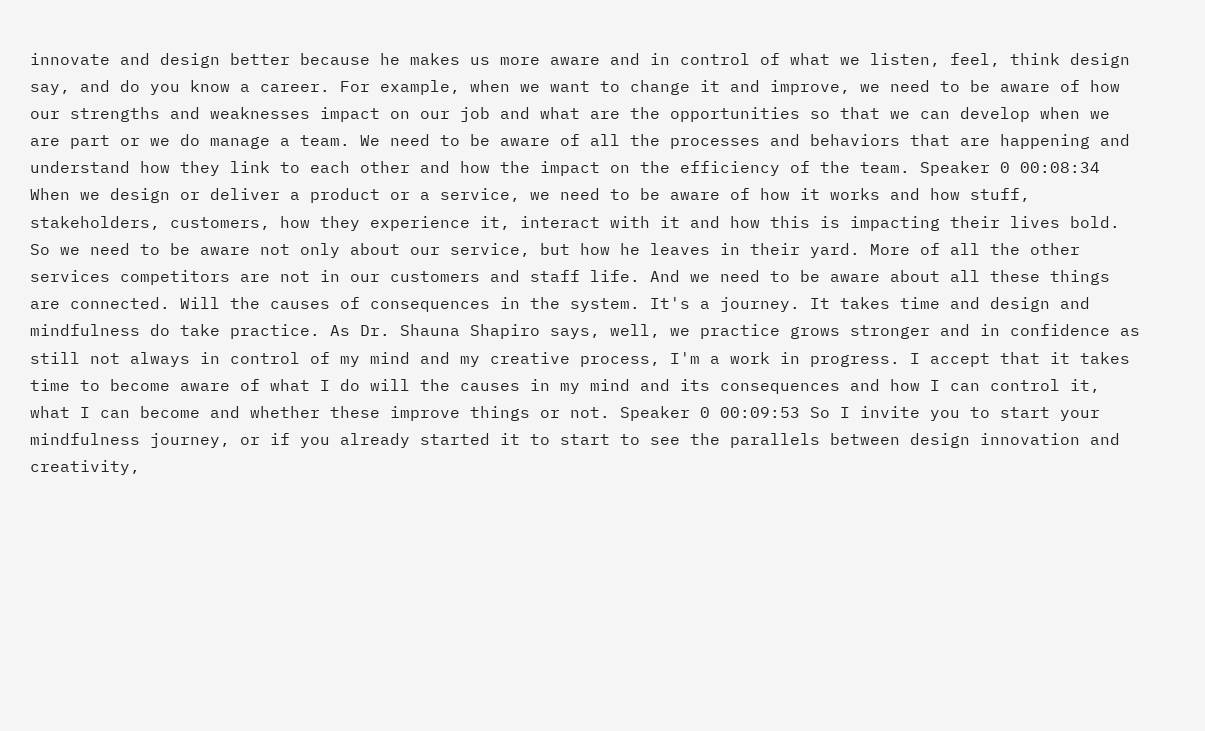innovate and design better because he makes us more aware and in control of what we listen, feel, think design say, and do you know a career. For example, when we want to change it and improve, we need to be aware of how our strengths and weaknesses impact on our job and what are the opportunities so that we can develop when we are part or we do manage a team. We need to be aware of all the processes and behaviors that are happening and understand how they link to each other and how the impact on the efficiency of the team. Speaker 0 00:08:34 When we design or deliver a product or a service, we need to be aware of how it works and how stuff, stakeholders, customers, how they experience it, interact with it and how this is impacting their lives bold. So we need to be aware not only about our service, but how he leaves in their yard. More of all the other services competitors are not in our customers and staff life. And we need to be aware about all these things are connected. Will the causes of consequences in the system. It's a journey. It takes time and design and mindfulness do take practice. As Dr. Shauna Shapiro says, well, we practice grows stronger and in confidence as still not always in control of my mind and my creative process, I'm a work in progress. I accept that it takes time to become aware of what I do will the causes in my mind and its consequences and how I can control it, what I can become and whether these improve things or not. Speaker 0 00:09:53 So I invite you to start your mindfulness journey, or if you already started it to start to see the parallels between design innovation and creativity,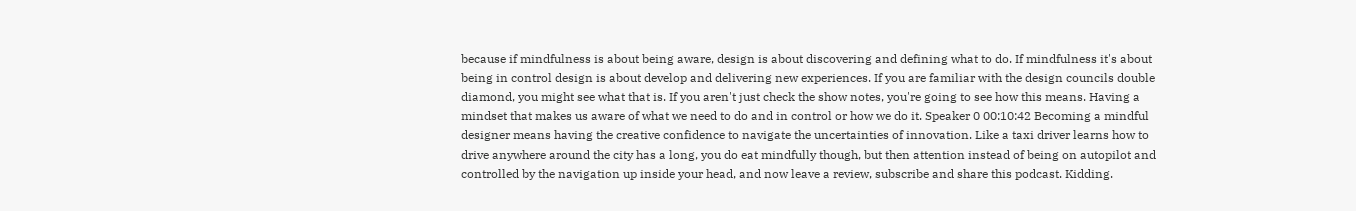because if mindfulness is about being aware, design is about discovering and defining what to do. If mindfulness it's about being in control design is about develop and delivering new experiences. If you are familiar with the design councils double diamond, you might see what that is. If you aren't just check the show notes, you're going to see how this means. Having a mindset that makes us aware of what we need to do and in control or how we do it. Speaker 0 00:10:42 Becoming a mindful designer means having the creative confidence to navigate the uncertainties of innovation. Like a taxi driver learns how to drive anywhere around the city has a long, you do eat mindfully though, but then attention instead of being on autopilot and controlled by the navigation up inside your head, and now leave a review, subscribe and share this podcast. Kidding.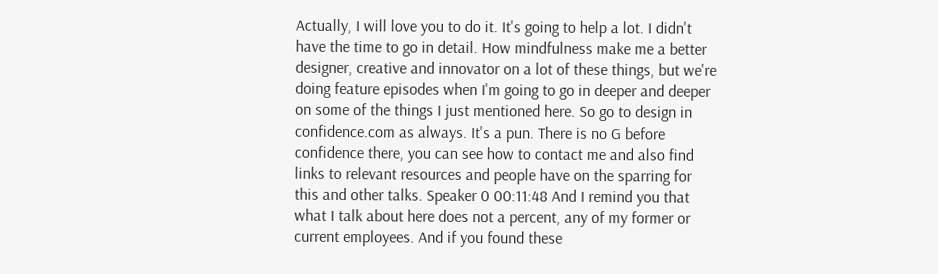Actually, I will love you to do it. It's going to help a lot. I didn't have the time to go in detail. How mindfulness make me a better designer, creative and innovator on a lot of these things, but we're doing feature episodes when I'm going to go in deeper and deeper on some of the things I just mentioned here. So go to design in confidence.com as always. It's a pun. There is no G before confidence there, you can see how to contact me and also find links to relevant resources and people have on the sparring for this and other talks. Speaker 0 00:11:48 And I remind you that what I talk about here does not a percent, any of my former or current employees. And if you found these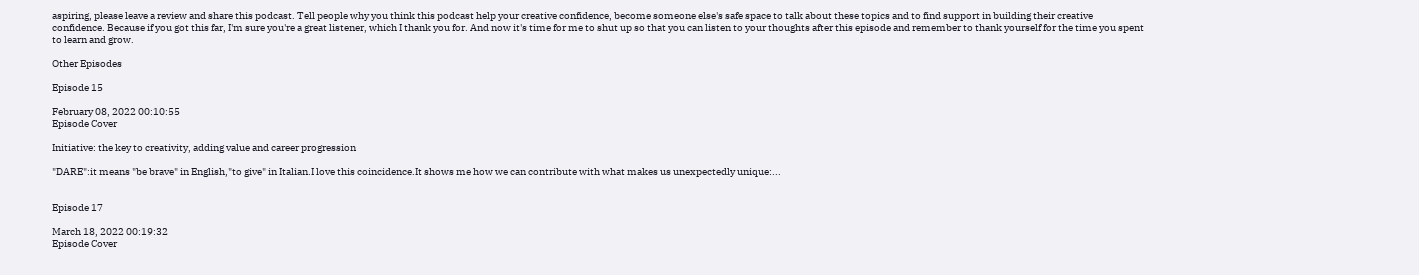aspiring, please leave a review and share this podcast. Tell people why you think this podcast help your creative confidence, become someone else's safe space to talk about these topics and to find support in building their creative confidence. Because if you got this far, I'm sure you're a great listener, which I thank you for. And now it's time for me to shut up so that you can listen to your thoughts after this episode and remember to thank yourself for the time you spent to learn and grow.

Other Episodes

Episode 15

February 08, 2022 00:10:55
Episode Cover

Initiative: the key to creativity, adding value and career progression

"DARE":it means "be brave" in English,"to give" in Italian.I love this coincidence.It shows me how we can contribute with what makes us unexpectedly unique:...


Episode 17

March 18, 2022 00:19:32
Episode Cover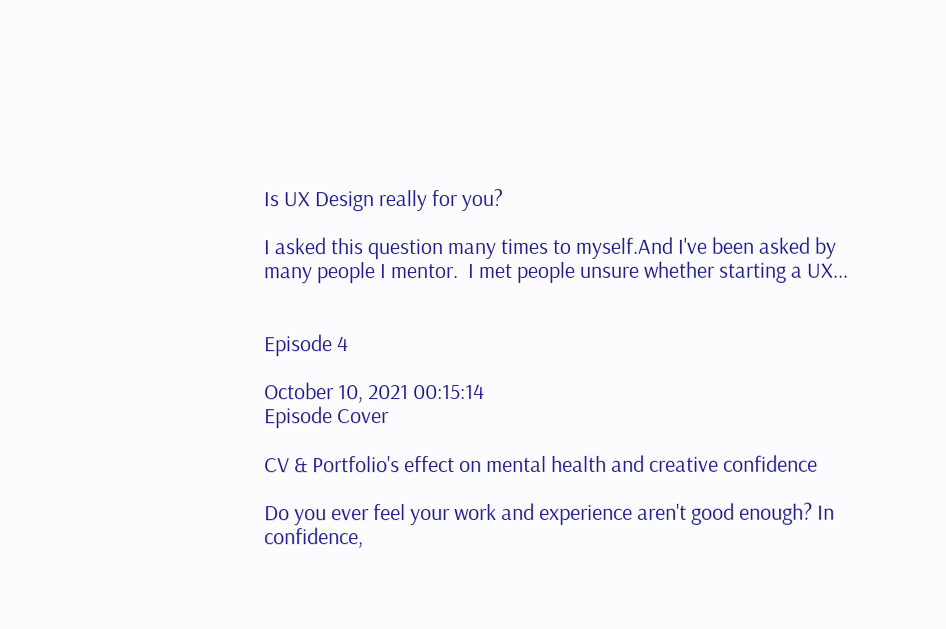Is UX Design really for you?

I asked this question many times to myself.And I've been asked by many people I mentor.  I met people unsure whether starting a UX...


Episode 4

October 10, 2021 00:15:14
Episode Cover

CV & Portfolio's effect on mental health and creative confidence

Do you ever feel your work and experience aren't good enough? In confidence,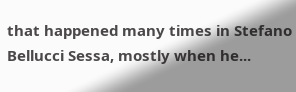that happened many times in Stefano Bellucci Sessa, mostly when he...